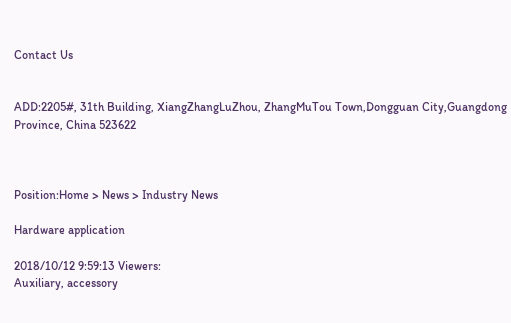Contact Us


ADD:2205#, 31th Building, XiangZhangLuZhou, ZhangMuTou Town,Dongguan City,Guangdong Province, China 523622



Position:Home > News > Industry News

Hardware application

2018/10/12 9:59:13 Viewers:
Auxiliary, accessory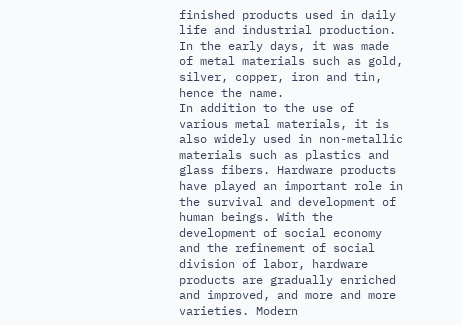finished products used in daily life and industrial production. In the early days, it was made of metal materials such as gold, silver, copper, iron and tin, hence the name.
In addition to the use of various metal materials, it is also widely used in non-metallic materials such as plastics and glass fibers. Hardware products have played an important role in the survival and development of human beings. With the development of social economy and the refinement of social division of labor, hardware products are gradually enriched and improved, and more and more varieties. Modern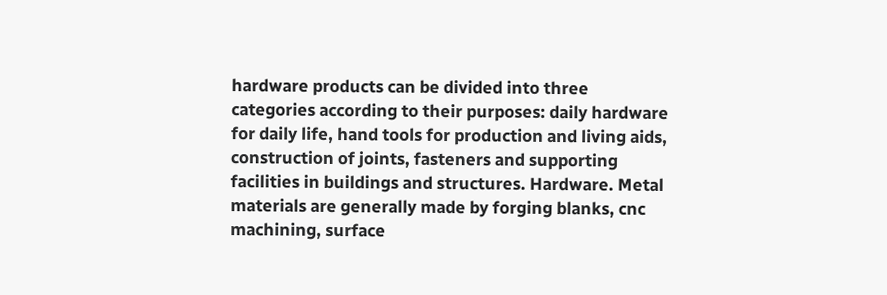hardware products can be divided into three categories according to their purposes: daily hardware for daily life, hand tools for production and living aids, construction of joints, fasteners and supporting facilities in buildings and structures. Hardware. Metal materials are generally made by forging blanks, cnc machining, surface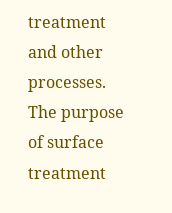treatment and other processes. The purpose of surface treatment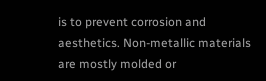is to prevent corrosion and aesthetics. Non-metallic materials are mostly molded or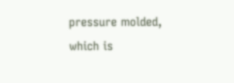pressure molded, which is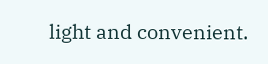light and convenient.